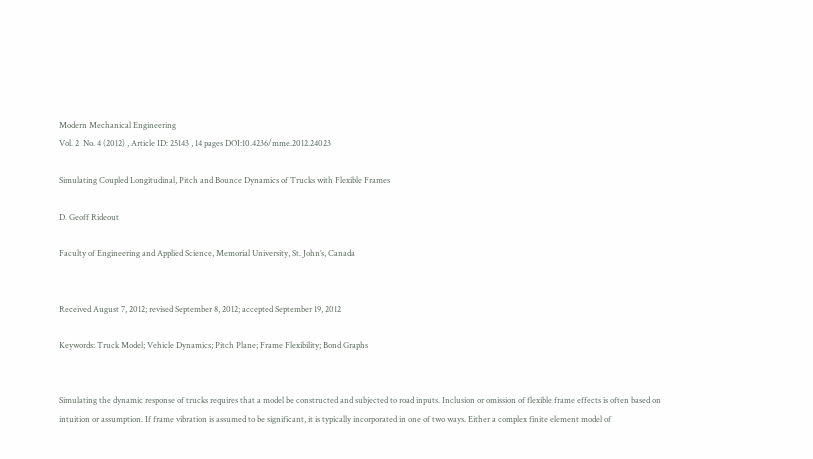Modern Mechanical Engineering
Vol. 2  No. 4 (2012) , Article ID: 25143 , 14 pages DOI:10.4236/mme.2012.24023

Simulating Coupled Longitudinal, Pitch and Bounce Dynamics of Trucks with Flexible Frames

D. Geoff Rideout

Faculty of Engineering and Applied Science, Memorial University, St. John’s, Canada


Received August 7, 2012; revised September 8, 2012; accepted September 19, 2012

Keywords: Truck Model; Vehicle Dynamics; Pitch Plane; Frame Flexibility; Bond Graphs


Simulating the dynamic response of trucks requires that a model be constructed and subjected to road inputs. Inclusion or omission of flexible frame effects is often based on intuition or assumption. If frame vibration is assumed to be significant, it is typically incorporated in one of two ways. Either a complex finite element model of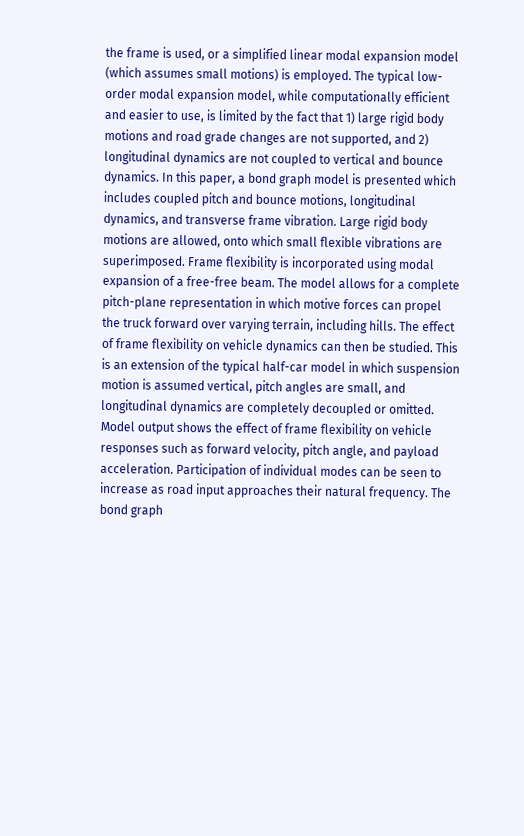the frame is used, or a simplified linear modal expansion model (which assumes small motions) is employed. The typical low-order modal expansion model, while computationally efficient and easier to use, is limited by the fact that 1) large rigid body motions and road grade changes are not supported, and 2) longitudinal dynamics are not coupled to vertical and bounce dynamics. In this paper, a bond graph model is presented which includes coupled pitch and bounce motions, longitudinal dynamics, and transverse frame vibration. Large rigid body motions are allowed, onto which small flexible vibrations are superimposed. Frame flexibility is incorporated using modal expansion of a free-free beam. The model allows for a complete pitch-plane representation in which motive forces can propel the truck forward over varying terrain, including hills. The effect of frame flexibility on vehicle dynamics can then be studied. This is an extension of the typical half-car model in which suspension motion is assumed vertical, pitch angles are small, and longitudinal dynamics are completely decoupled or omitted. Model output shows the effect of frame flexibility on vehicle responses such as forward velocity, pitch angle, and payload acceleration. Participation of individual modes can be seen to increase as road input approaches their natural frequency. The bond graph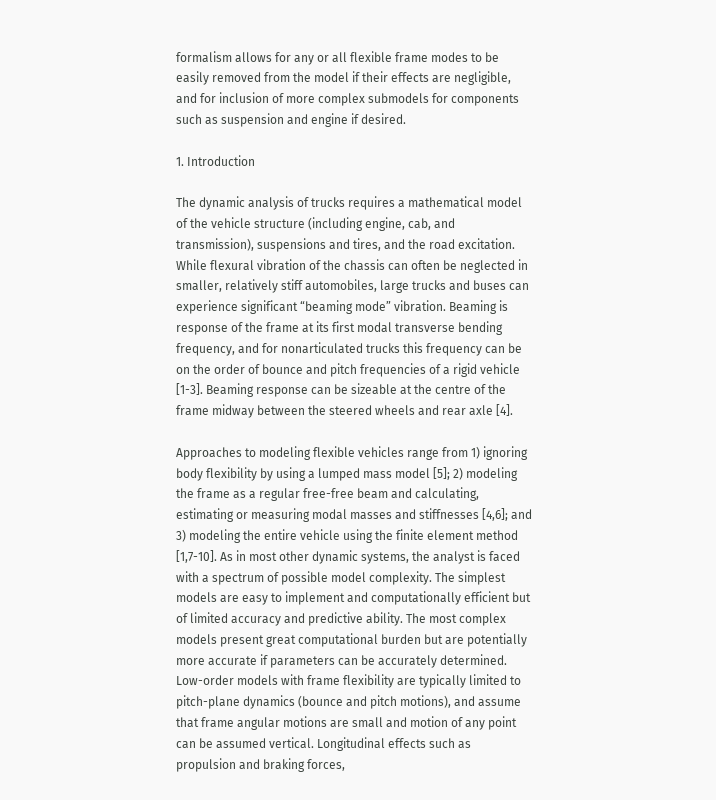formalism allows for any or all flexible frame modes to be easily removed from the model if their effects are negligible, and for inclusion of more complex submodels for components such as suspension and engine if desired.

1. Introduction

The dynamic analysis of trucks requires a mathematical model of the vehicle structure (including engine, cab, and transmission), suspensions and tires, and the road excitation. While flexural vibration of the chassis can often be neglected in smaller, relatively stiff automobiles, large trucks and buses can experience significant “beaming mode” vibration. Beaming is response of the frame at its first modal transverse bending frequency, and for nonarticulated trucks this frequency can be on the order of bounce and pitch frequencies of a rigid vehicle [1-3]. Beaming response can be sizeable at the centre of the frame midway between the steered wheels and rear axle [4].

Approaches to modeling flexible vehicles range from 1) ignoring body flexibility by using a lumped mass model [5]; 2) modeling the frame as a regular free-free beam and calculating, estimating or measuring modal masses and stiffnesses [4,6]; and 3) modeling the entire vehicle using the finite element method [1,7-10]. As in most other dynamic systems, the analyst is faced with a spectrum of possible model complexity. The simplest models are easy to implement and computationally efficient but of limited accuracy and predictive ability. The most complex models present great computational burden but are potentially more accurate if parameters can be accurately determined. Low-order models with frame flexibility are typically limited to pitch-plane dynamics (bounce and pitch motions), and assume that frame angular motions are small and motion of any point can be assumed vertical. Longitudinal effects such as propulsion and braking forces,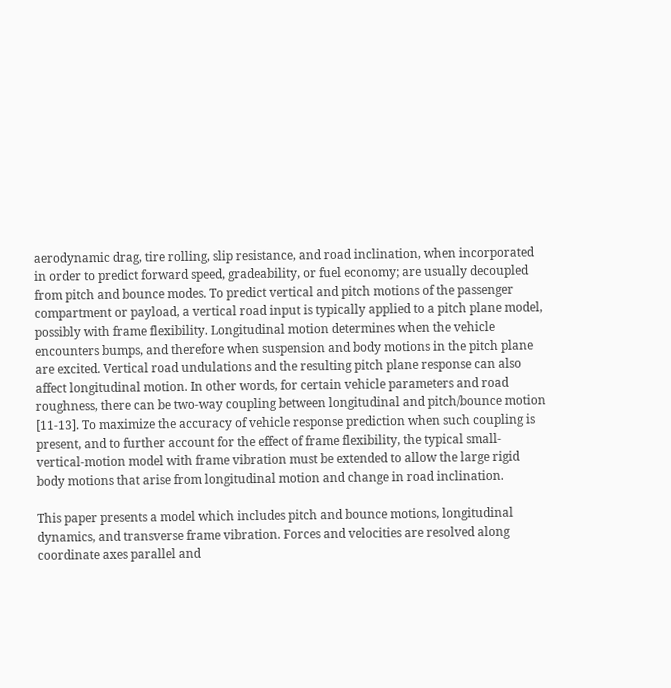aerodynamic drag, tire rolling, slip resistance, and road inclination, when incorporated in order to predict forward speed, gradeability, or fuel economy; are usually decoupled from pitch and bounce modes. To predict vertical and pitch motions of the passenger compartment or payload, a vertical road input is typically applied to a pitch plane model, possibly with frame flexibility. Longitudinal motion determines when the vehicle encounters bumps, and therefore when suspension and body motions in the pitch plane are excited. Vertical road undulations and the resulting pitch plane response can also affect longitudinal motion. In other words, for certain vehicle parameters and road roughness, there can be two-way coupling between longitudinal and pitch/bounce motion [11-13]. To maximize the accuracy of vehicle response prediction when such coupling is present, and to further account for the effect of frame flexibility, the typical small-vertical-motion model with frame vibration must be extended to allow the large rigid body motions that arise from longitudinal motion and change in road inclination.

This paper presents a model which includes pitch and bounce motions, longitudinal dynamics, and transverse frame vibration. Forces and velocities are resolved along coordinate axes parallel and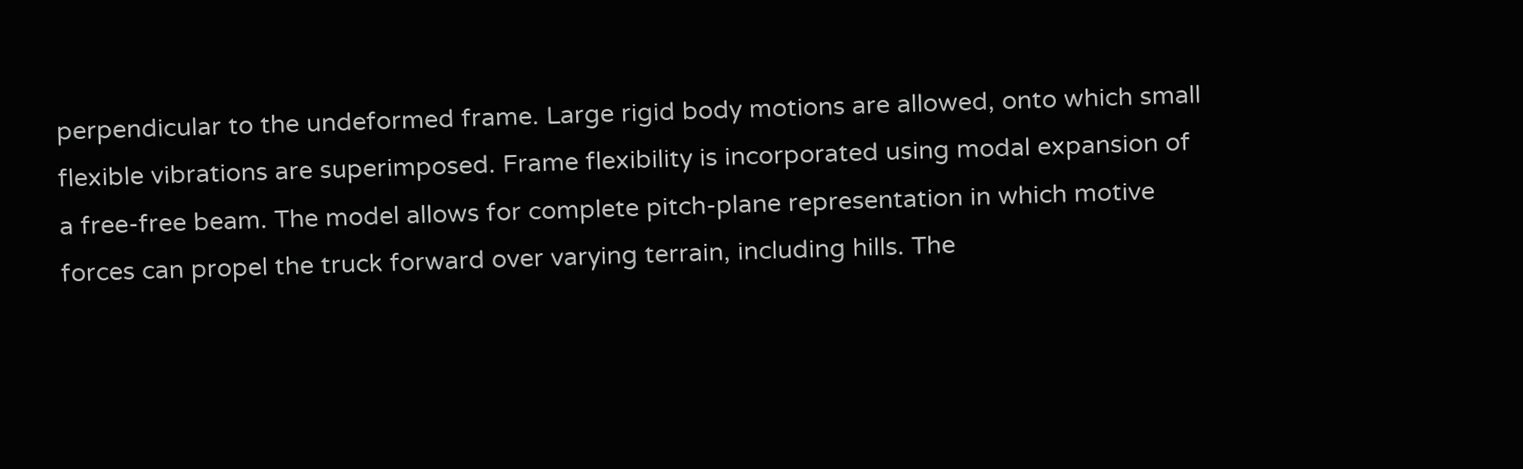perpendicular to the undeformed frame. Large rigid body motions are allowed, onto which small flexible vibrations are superimposed. Frame flexibility is incorporated using modal expansion of a free-free beam. The model allows for complete pitch-plane representation in which motive forces can propel the truck forward over varying terrain, including hills. The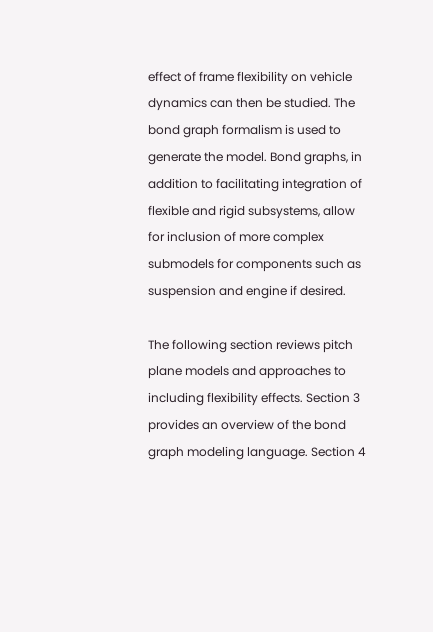effect of frame flexibility on vehicle dynamics can then be studied. The bond graph formalism is used to generate the model. Bond graphs, in addition to facilitating integration of flexible and rigid subsystems, allow for inclusion of more complex submodels for components such as suspension and engine if desired.

The following section reviews pitch plane models and approaches to including flexibility effects. Section 3 provides an overview of the bond graph modeling language. Section 4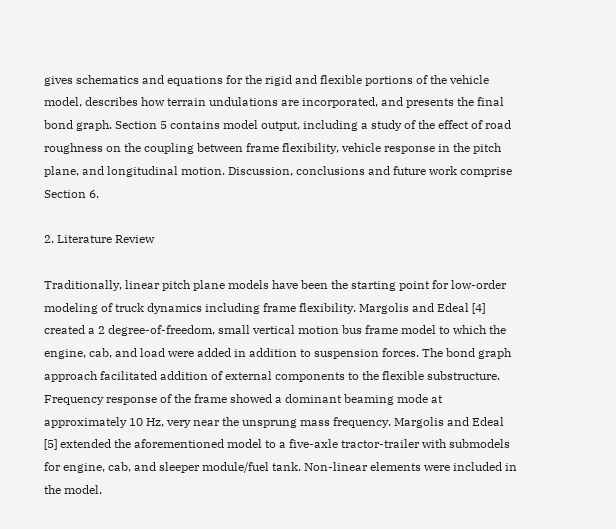gives schematics and equations for the rigid and flexible portions of the vehicle model, describes how terrain undulations are incorporated, and presents the final bond graph. Section 5 contains model output, including a study of the effect of road roughness on the coupling between frame flexibility, vehicle response in the pitch plane, and longitudinal motion. Discussion, conclusions and future work comprise Section 6.

2. Literature Review

Traditionally, linear pitch plane models have been the starting point for low-order modeling of truck dynamics including frame flexibility. Margolis and Edeal [4] created a 2 degree-of-freedom, small vertical motion bus frame model to which the engine, cab, and load were added in addition to suspension forces. The bond graph approach facilitated addition of external components to the flexible substructure. Frequency response of the frame showed a dominant beaming mode at approximately 10 Hz, very near the unsprung mass frequency. Margolis and Edeal [5] extended the aforementioned model to a five-axle tractor-trailer with submodels for engine, cab, and sleeper module/fuel tank. Non-linear elements were included in the model.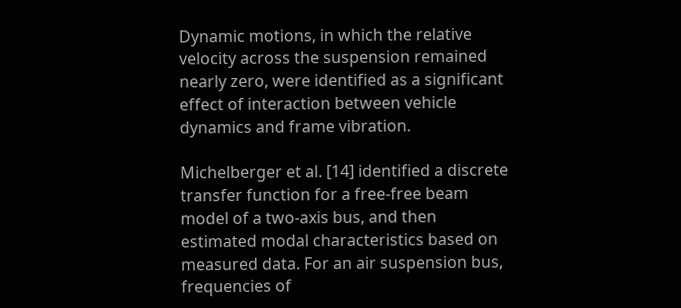Dynamic motions, in which the relative velocity across the suspension remained nearly zero, were identified as a significant effect of interaction between vehicle dynamics and frame vibration.

Michelberger et al. [14] identified a discrete transfer function for a free-free beam model of a two-axis bus, and then estimated modal characteristics based on measured data. For an air suspension bus, frequencies of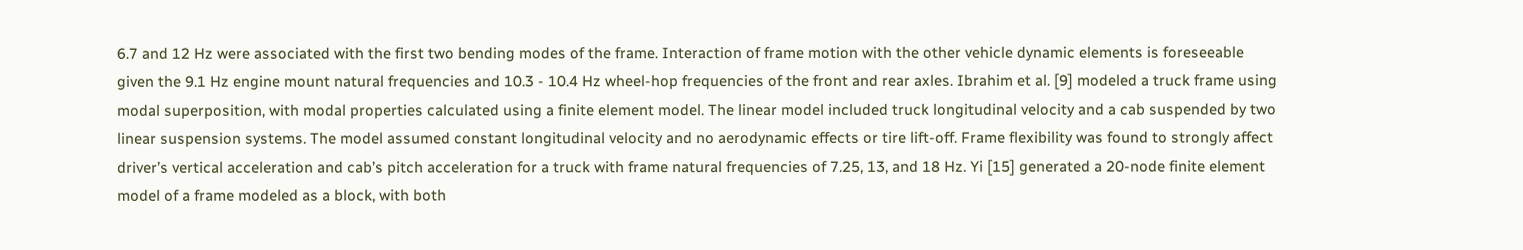6.7 and 12 Hz were associated with the first two bending modes of the frame. Interaction of frame motion with the other vehicle dynamic elements is foreseeable given the 9.1 Hz engine mount natural frequencies and 10.3 - 10.4 Hz wheel-hop frequencies of the front and rear axles. Ibrahim et al. [9] modeled a truck frame using modal superposition, with modal properties calculated using a finite element model. The linear model included truck longitudinal velocity and a cab suspended by two linear suspension systems. The model assumed constant longitudinal velocity and no aerodynamic effects or tire lift-off. Frame flexibility was found to strongly affect driver’s vertical acceleration and cab’s pitch acceleration for a truck with frame natural frequencies of 7.25, 13, and 18 Hz. Yi [15] generated a 20-node finite element model of a frame modeled as a block, with both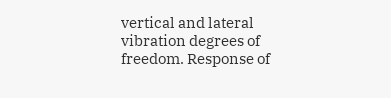vertical and lateral vibration degrees of freedom. Response of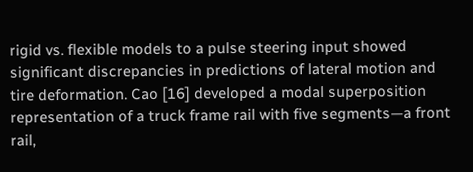rigid vs. flexible models to a pulse steering input showed significant discrepancies in predictions of lateral motion and tire deformation. Cao [16] developed a modal superposition representation of a truck frame rail with five segments—a front rail,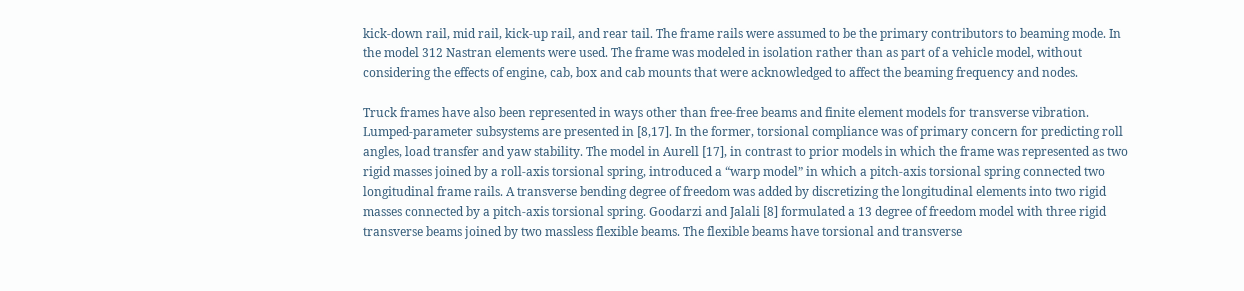kick-down rail, mid rail, kick-up rail, and rear tail. The frame rails were assumed to be the primary contributors to beaming mode. In the model 312 Nastran elements were used. The frame was modeled in isolation rather than as part of a vehicle model, without considering the effects of engine, cab, box and cab mounts that were acknowledged to affect the beaming frequency and nodes.

Truck frames have also been represented in ways other than free-free beams and finite element models for transverse vibration. Lumped-parameter subsystems are presented in [8,17]. In the former, torsional compliance was of primary concern for predicting roll angles, load transfer and yaw stability. The model in Aurell [17], in contrast to prior models in which the frame was represented as two rigid masses joined by a roll-axis torsional spring, introduced a “warp model” in which a pitch-axis torsional spring connected two longitudinal frame rails. A transverse bending degree of freedom was added by discretizing the longitudinal elements into two rigid masses connected by a pitch-axis torsional spring. Goodarzi and Jalali [8] formulated a 13 degree of freedom model with three rigid transverse beams joined by two massless flexible beams. The flexible beams have torsional and transverse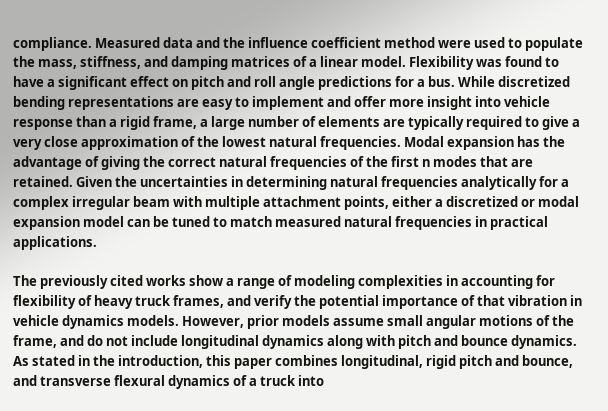compliance. Measured data and the influence coefficient method were used to populate the mass, stiffness, and damping matrices of a linear model. Flexibility was found to have a significant effect on pitch and roll angle predictions for a bus. While discretized bending representations are easy to implement and offer more insight into vehicle response than a rigid frame, a large number of elements are typically required to give a very close approximation of the lowest natural frequencies. Modal expansion has the advantage of giving the correct natural frequencies of the first n modes that are retained. Given the uncertainties in determining natural frequencies analytically for a complex irregular beam with multiple attachment points, either a discretized or modal expansion model can be tuned to match measured natural frequencies in practical applications.

The previously cited works show a range of modeling complexities in accounting for flexibility of heavy truck frames, and verify the potential importance of that vibration in vehicle dynamics models. However, prior models assume small angular motions of the frame, and do not include longitudinal dynamics along with pitch and bounce dynamics. As stated in the introduction, this paper combines longitudinal, rigid pitch and bounce, and transverse flexural dynamics of a truck into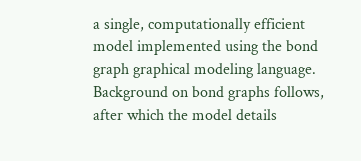a single, computationally efficient model implemented using the bond graph graphical modeling language. Background on bond graphs follows, after which the model details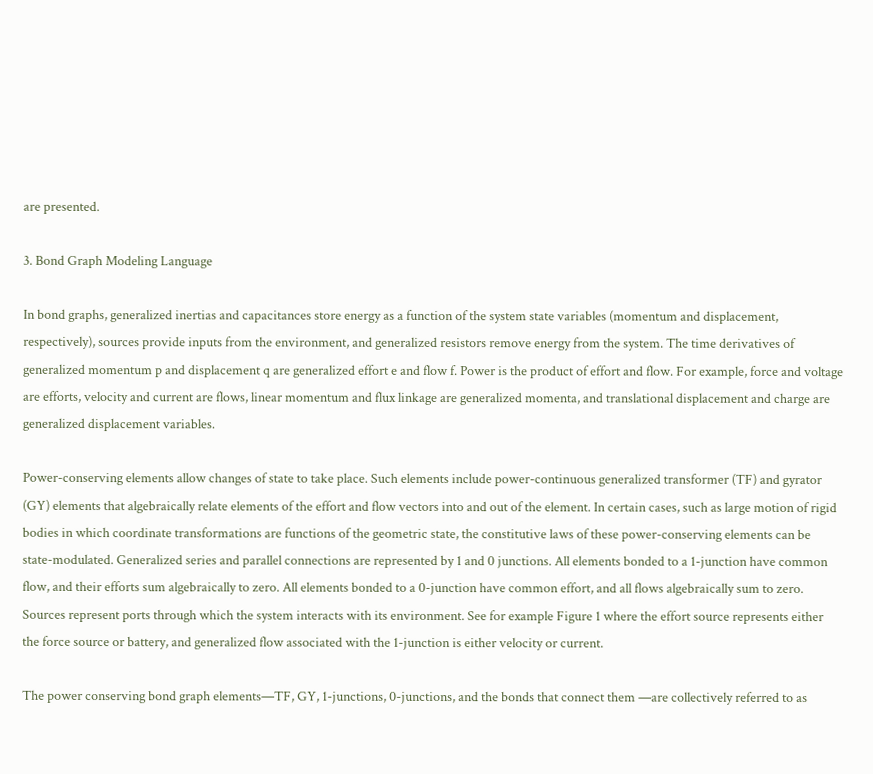are presented.

3. Bond Graph Modeling Language

In bond graphs, generalized inertias and capacitances store energy as a function of the system state variables (momentum and displacement, respectively), sources provide inputs from the environment, and generalized resistors remove energy from the system. The time derivatives of generalized momentum p and displacement q are generalized effort e and flow f. Power is the product of effort and flow. For example, force and voltage are efforts, velocity and current are flows, linear momentum and flux linkage are generalized momenta, and translational displacement and charge are generalized displacement variables.

Power-conserving elements allow changes of state to take place. Such elements include power-continuous generalized transformer (TF) and gyrator (GY) elements that algebraically relate elements of the effort and flow vectors into and out of the element. In certain cases, such as large motion of rigid bodies in which coordinate transformations are functions of the geometric state, the constitutive laws of these power-conserving elements can be state-modulated. Generalized series and parallel connections are represented by 1 and 0 junctions. All elements bonded to a 1-junction have common flow, and their efforts sum algebraically to zero. All elements bonded to a 0-junction have common effort, and all flows algebraically sum to zero. Sources represent ports through which the system interacts with its environment. See for example Figure 1 where the effort source represents either the force source or battery, and generalized flow associated with the 1-junction is either velocity or current.

The power conserving bond graph elements—TF, GY, 1-junctions, 0-junctions, and the bonds that connect them —are collectively referred to as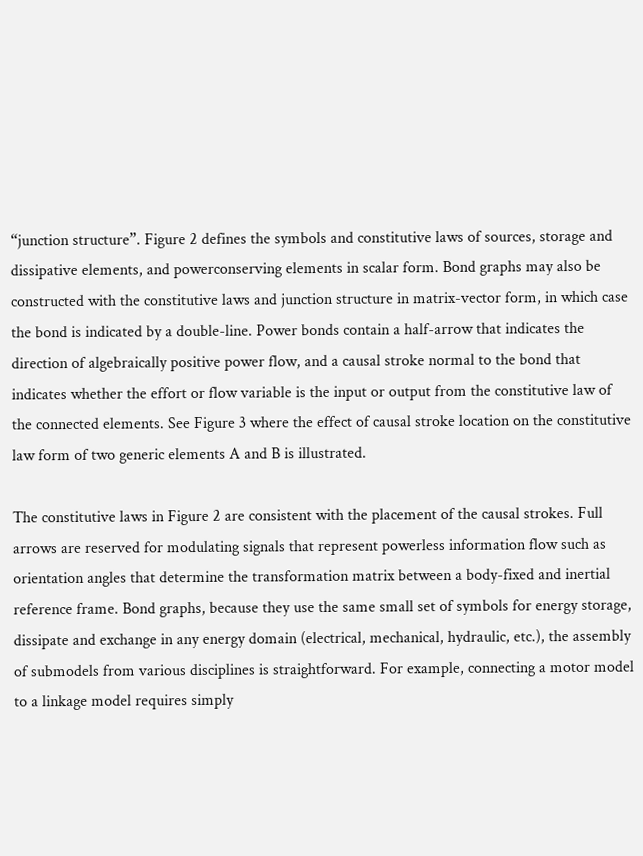“junction structure”. Figure 2 defines the symbols and constitutive laws of sources, storage and dissipative elements, and powerconserving elements in scalar form. Bond graphs may also be constructed with the constitutive laws and junction structure in matrix-vector form, in which case the bond is indicated by a double-line. Power bonds contain a half-arrow that indicates the direction of algebraically positive power flow, and a causal stroke normal to the bond that indicates whether the effort or flow variable is the input or output from the constitutive law of the connected elements. See Figure 3 where the effect of causal stroke location on the constitutive law form of two generic elements A and B is illustrated.

The constitutive laws in Figure 2 are consistent with the placement of the causal strokes. Full arrows are reserved for modulating signals that represent powerless information flow such as orientation angles that determine the transformation matrix between a body-fixed and inertial reference frame. Bond graphs, because they use the same small set of symbols for energy storage, dissipate and exchange in any energy domain (electrical, mechanical, hydraulic, etc.), the assembly of submodels from various disciplines is straightforward. For example, connecting a motor model to a linkage model requires simply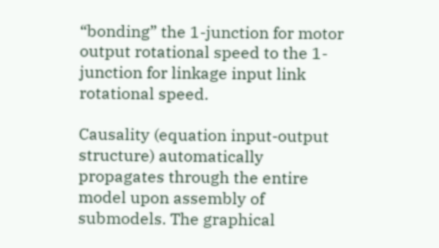“bonding” the 1-junction for motor output rotational speed to the 1-junction for linkage input link rotational speed.

Causality (equation input-output structure) automatically propagates through the entire model upon assembly of submodels. The graphical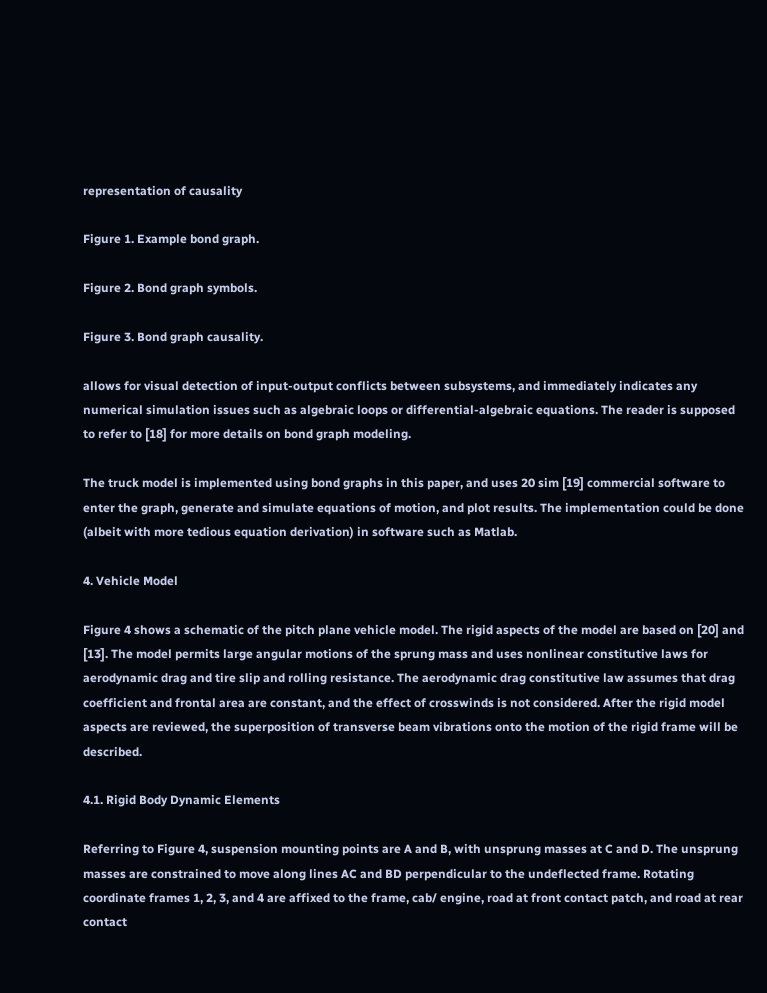representation of causality

Figure 1. Example bond graph.

Figure 2. Bond graph symbols.

Figure 3. Bond graph causality.

allows for visual detection of input-output conflicts between subsystems, and immediately indicates any numerical simulation issues such as algebraic loops or differential-algebraic equations. The reader is supposed to refer to [18] for more details on bond graph modeling.

The truck model is implemented using bond graphs in this paper, and uses 20 sim [19] commercial software to enter the graph, generate and simulate equations of motion, and plot results. The implementation could be done (albeit with more tedious equation derivation) in software such as Matlab.

4. Vehicle Model

Figure 4 shows a schematic of the pitch plane vehicle model. The rigid aspects of the model are based on [20] and [13]. The model permits large angular motions of the sprung mass and uses nonlinear constitutive laws for aerodynamic drag and tire slip and rolling resistance. The aerodynamic drag constitutive law assumes that drag coefficient and frontal area are constant, and the effect of crosswinds is not considered. After the rigid model aspects are reviewed, the superposition of transverse beam vibrations onto the motion of the rigid frame will be described.

4.1. Rigid Body Dynamic Elements

Referring to Figure 4, suspension mounting points are A and B, with unsprung masses at C and D. The unsprung masses are constrained to move along lines AC and BD perpendicular to the undeflected frame. Rotating coordinate frames 1, 2, 3, and 4 are affixed to the frame, cab/ engine, road at front contact patch, and road at rear contact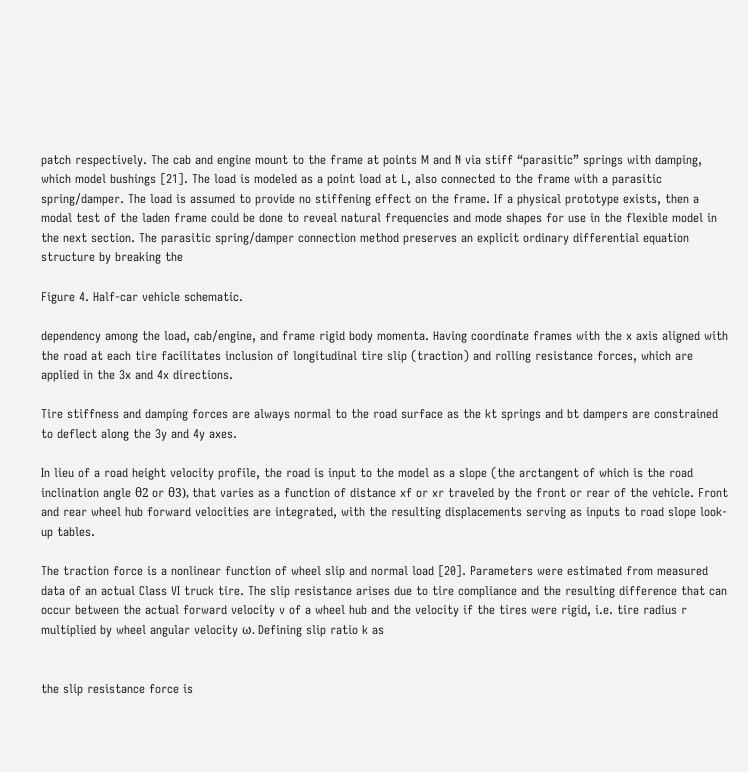patch respectively. The cab and engine mount to the frame at points M and N via stiff “parasitic” springs with damping, which model bushings [21]. The load is modeled as a point load at L, also connected to the frame with a parasitic spring/damper. The load is assumed to provide no stiffening effect on the frame. If a physical prototype exists, then a modal test of the laden frame could be done to reveal natural frequencies and mode shapes for use in the flexible model in the next section. The parasitic spring/damper connection method preserves an explicit ordinary differential equation structure by breaking the

Figure 4. Half-car vehicle schematic.

dependency among the load, cab/engine, and frame rigid body momenta. Having coordinate frames with the x axis aligned with the road at each tire facilitates inclusion of longitudinal tire slip (traction) and rolling resistance forces, which are applied in the 3x and 4x directions.

Tire stiffness and damping forces are always normal to the road surface as the kt springs and bt dampers are constrained to deflect along the 3y and 4y axes.

In lieu of a road height velocity profile, the road is input to the model as a slope (the arctangent of which is the road inclination angle θ2 or θ3), that varies as a function of distance xf or xr traveled by the front or rear of the vehicle. Front and rear wheel hub forward velocities are integrated, with the resulting displacements serving as inputs to road slope look-up tables.

The traction force is a nonlinear function of wheel slip and normal load [20]. Parameters were estimated from measured data of an actual Class VI truck tire. The slip resistance arises due to tire compliance and the resulting difference that can occur between the actual forward velocity v of a wheel hub and the velocity if the tires were rigid, i.e. tire radius r multiplied by wheel angular velocity ω. Defining slip ratio k as


the slip resistance force is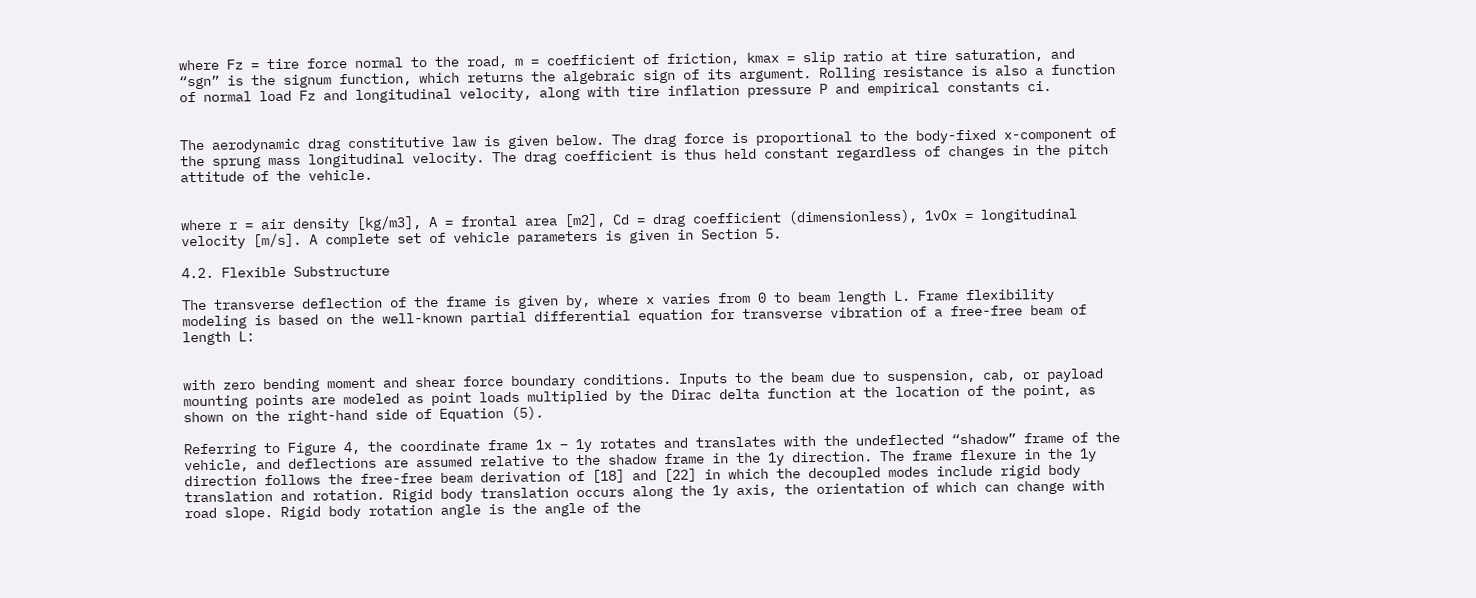where Fz = tire force normal to the road, m = coefficient of friction, kmax = slip ratio at tire saturation, and “sgn” is the signum function, which returns the algebraic sign of its argument. Rolling resistance is also a function of normal load Fz and longitudinal velocity, along with tire inflation pressure P and empirical constants ci.


The aerodynamic drag constitutive law is given below. The drag force is proportional to the body-fixed x-component of the sprung mass longitudinal velocity. The drag coefficient is thus held constant regardless of changes in the pitch attitude of the vehicle.


where r = air density [kg/m3], A = frontal area [m2], Cd = drag coefficient (dimensionless), 1vOx = longitudinal velocity [m/s]. A complete set of vehicle parameters is given in Section 5.

4.2. Flexible Substructure

The transverse deflection of the frame is given by, where x varies from 0 to beam length L. Frame flexibility modeling is based on the well-known partial differential equation for transverse vibration of a free-free beam of length L:


with zero bending moment and shear force boundary conditions. Inputs to the beam due to suspension, cab, or payload mounting points are modeled as point loads multiplied by the Dirac delta function at the location of the point, as shown on the right-hand side of Equation (5).

Referring to Figure 4, the coordinate frame 1x − 1y rotates and translates with the undeflected “shadow” frame of the vehicle, and deflections are assumed relative to the shadow frame in the 1y direction. The frame flexure in the 1y direction follows the free-free beam derivation of [18] and [22] in which the decoupled modes include rigid body translation and rotation. Rigid body translation occurs along the 1y axis, the orientation of which can change with road slope. Rigid body rotation angle is the angle of the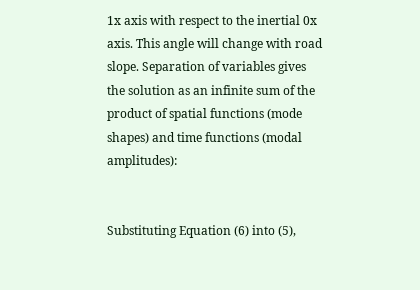1x axis with respect to the inertial 0x axis. This angle will change with road slope. Separation of variables gives the solution as an infinite sum of the product of spatial functions (mode shapes) and time functions (modal amplitudes):


Substituting Equation (6) into (5),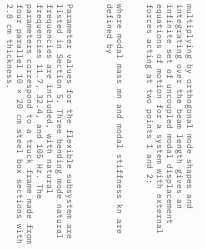multiplying by orthogonal mode shapes and integrating over the beam length gives an infinite set of uncoupled modal displacement equations of motion for a system with external forces acting at two points 1 and 2:


where modal mass mn and modal stiffness kn are defined by



Parameter values for the flexible subsystem are listed in Section 5. Three bending mode natural frequencies are included, with natural frequencies 11.7, 32.4, and 105 Hz. The parameters correspond to a truck frame made from four parallel 10 × 20 cm steel box sections with 2.8 cm thickness.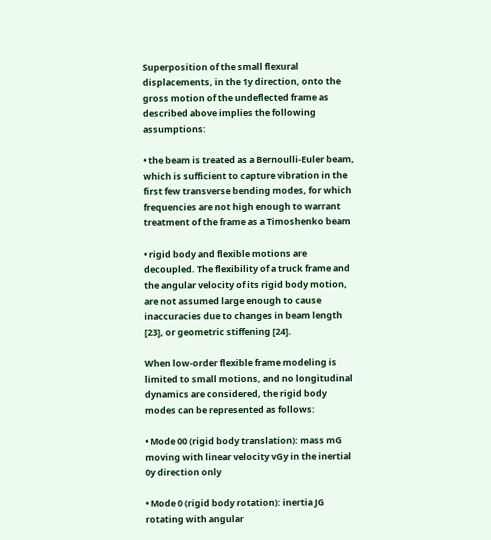Superposition of the small flexural displacements, in the 1y direction, onto the gross motion of the undeflected frame as described above implies the following assumptions:

• the beam is treated as a Bernoulli-Euler beam, which is sufficient to capture vibration in the first few transverse bending modes, for which frequencies are not high enough to warrant treatment of the frame as a Timoshenko beam

• rigid body and flexible motions are decoupled. The flexibility of a truck frame and the angular velocity of its rigid body motion, are not assumed large enough to cause inaccuracies due to changes in beam length [23], or geometric stiffening [24].

When low-order flexible frame modeling is limited to small motions, and no longitudinal dynamics are considered, the rigid body modes can be represented as follows:

• Mode 00 (rigid body translation): mass mG moving with linear velocity vGy in the inertial 0y direction only

• Mode 0 (rigid body rotation): inertia JG rotating with angular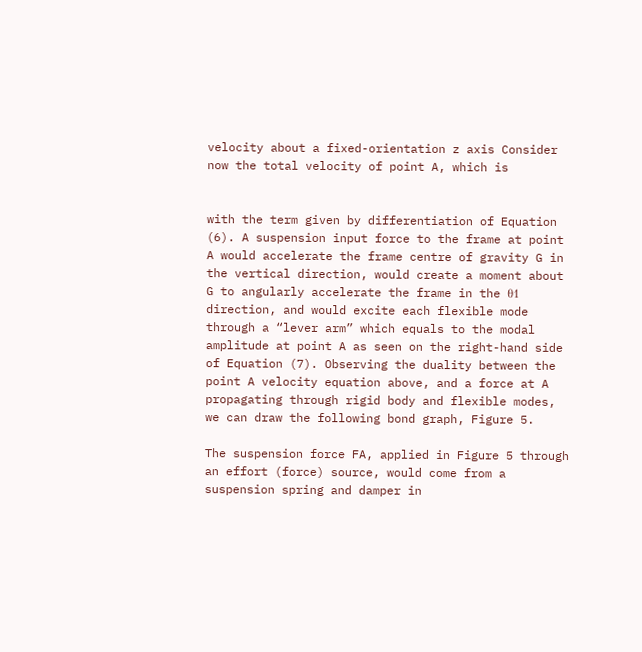velocity about a fixed-orientation z axis Consider now the total velocity of point A, which is


with the term given by differentiation of Equation (6). A suspension input force to the frame at point A would accelerate the frame centre of gravity G in the vertical direction, would create a moment about G to angularly accelerate the frame in the θ1 direction, and would excite each flexible mode through a “lever arm” which equals to the modal amplitude at point A as seen on the right-hand side of Equation (7). Observing the duality between the point A velocity equation above, and a force at A propagating through rigid body and flexible modes, we can draw the following bond graph, Figure 5.

The suspension force FA, applied in Figure 5 through an effort (force) source, would come from a suspension spring and damper in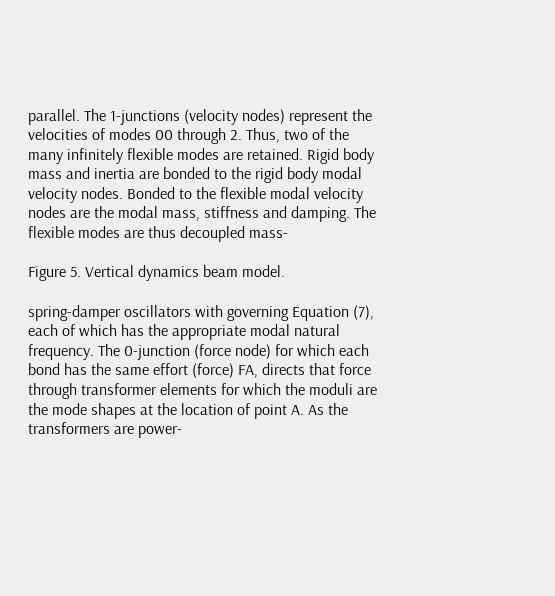parallel. The 1-junctions (velocity nodes) represent the velocities of modes 00 through 2. Thus, two of the many infinitely flexible modes are retained. Rigid body mass and inertia are bonded to the rigid body modal velocity nodes. Bonded to the flexible modal velocity nodes are the modal mass, stiffness and damping. The flexible modes are thus decoupled mass-

Figure 5. Vertical dynamics beam model.

spring-damper oscillators with governing Equation (7), each of which has the appropriate modal natural frequency. The 0-junction (force node) for which each bond has the same effort (force) FA, directs that force through transformer elements for which the moduli are the mode shapes at the location of point A. As the transformers are power-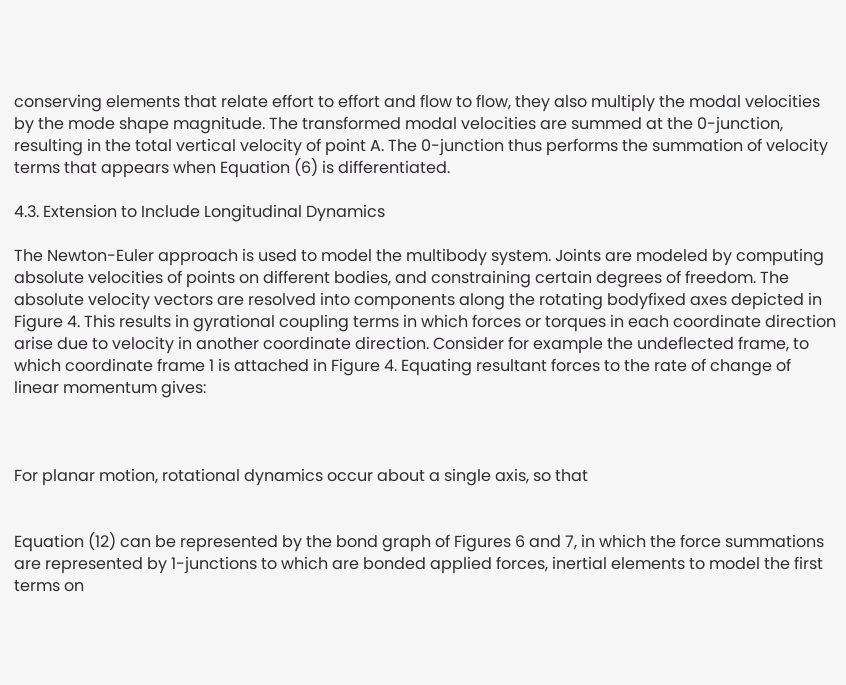conserving elements that relate effort to effort and flow to flow, they also multiply the modal velocities by the mode shape magnitude. The transformed modal velocities are summed at the 0-junction, resulting in the total vertical velocity of point A. The 0-junction thus performs the summation of velocity terms that appears when Equation (6) is differentiated.

4.3. Extension to Include Longitudinal Dynamics

The Newton-Euler approach is used to model the multibody system. Joints are modeled by computing absolute velocities of points on different bodies, and constraining certain degrees of freedom. The absolute velocity vectors are resolved into components along the rotating bodyfixed axes depicted in Figure 4. This results in gyrational coupling terms in which forces or torques in each coordinate direction arise due to velocity in another coordinate direction. Consider for example the undeflected frame, to which coordinate frame 1 is attached in Figure 4. Equating resultant forces to the rate of change of linear momentum gives:



For planar motion, rotational dynamics occur about a single axis, so that


Equation (12) can be represented by the bond graph of Figures 6 and 7, in which the force summations are represented by 1-junctions to which are bonded applied forces, inertial elements to model the first terms on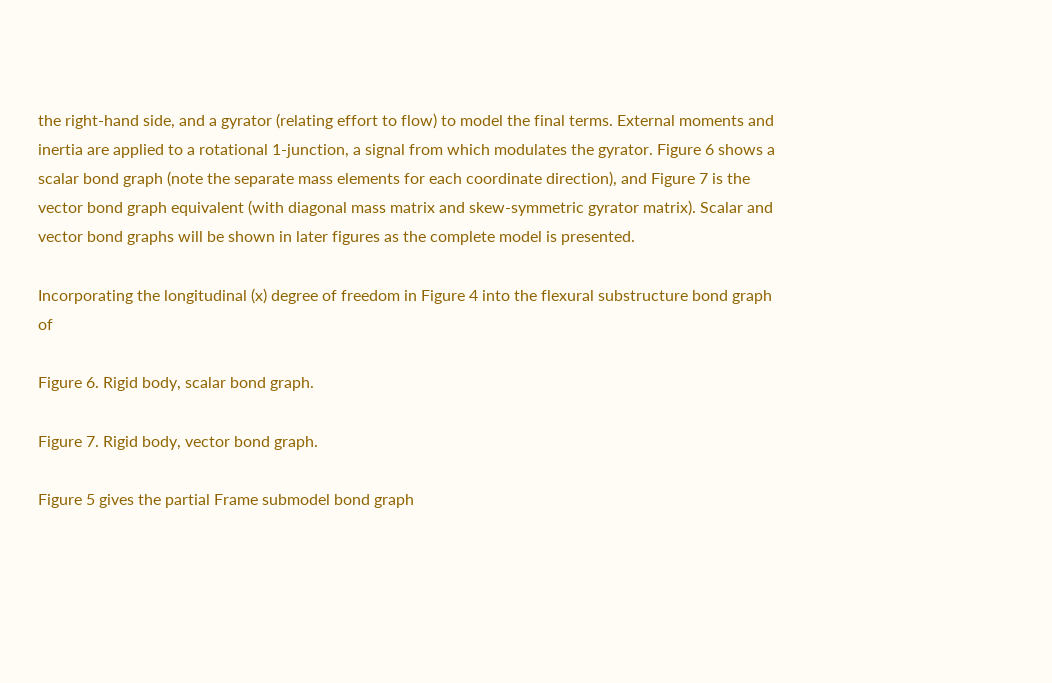the right-hand side, and a gyrator (relating effort to flow) to model the final terms. External moments and inertia are applied to a rotational 1-junction, a signal from which modulates the gyrator. Figure 6 shows a scalar bond graph (note the separate mass elements for each coordinate direction), and Figure 7 is the vector bond graph equivalent (with diagonal mass matrix and skew-symmetric gyrator matrix). Scalar and vector bond graphs will be shown in later figures as the complete model is presented.

Incorporating the longitudinal (x) degree of freedom in Figure 4 into the flexural substructure bond graph of

Figure 6. Rigid body, scalar bond graph.

Figure 7. Rigid body, vector bond graph.

Figure 5 gives the partial Frame submodel bond graph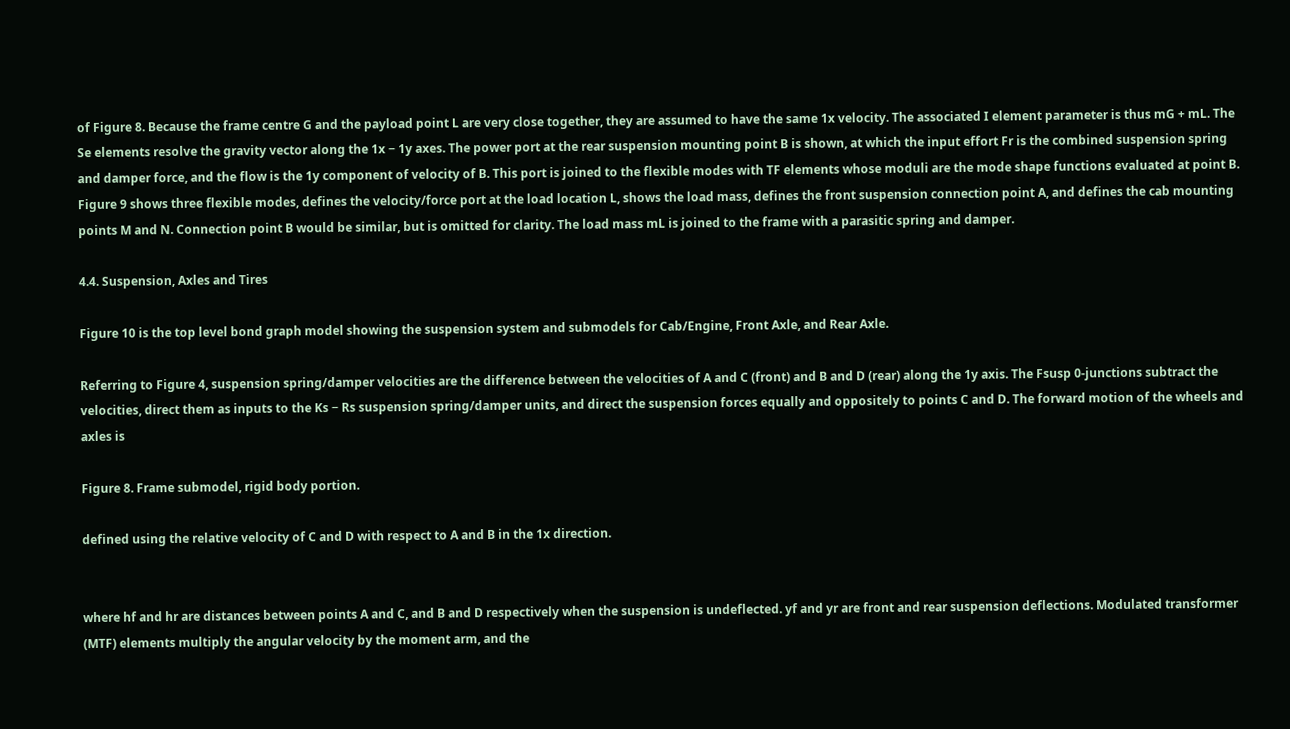of Figure 8. Because the frame centre G and the payload point L are very close together, they are assumed to have the same 1x velocity. The associated I element parameter is thus mG + mL. The Se elements resolve the gravity vector along the 1x − 1y axes. The power port at the rear suspension mounting point B is shown, at which the input effort Fr is the combined suspension spring and damper force, and the flow is the 1y component of velocity of B. This port is joined to the flexible modes with TF elements whose moduli are the mode shape functions evaluated at point B. Figure 9 shows three flexible modes, defines the velocity/force port at the load location L, shows the load mass, defines the front suspension connection point A, and defines the cab mounting points M and N. Connection point B would be similar, but is omitted for clarity. The load mass mL is joined to the frame with a parasitic spring and damper.

4.4. Suspension, Axles and Tires

Figure 10 is the top level bond graph model showing the suspension system and submodels for Cab/Engine, Front Axle, and Rear Axle.

Referring to Figure 4, suspension spring/damper velocities are the difference between the velocities of A and C (front) and B and D (rear) along the 1y axis. The Fsusp 0-junctions subtract the velocities, direct them as inputs to the Ks − Rs suspension spring/damper units, and direct the suspension forces equally and oppositely to points C and D. The forward motion of the wheels and axles is

Figure 8. Frame submodel, rigid body portion.

defined using the relative velocity of C and D with respect to A and B in the 1x direction.


where hf and hr are distances between points A and C, and B and D respectively when the suspension is undeflected. yf and yr are front and rear suspension deflections. Modulated transformer (MTF) elements multiply the angular velocity by the moment arm, and the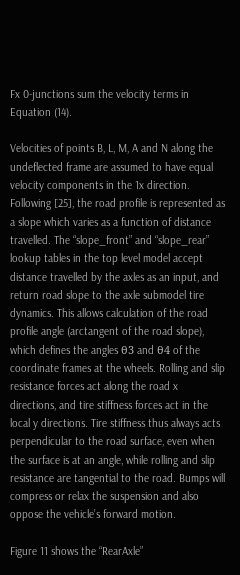Fx 0-junctions sum the velocity terms in Equation (14).

Velocities of points B, L, M, A and N along the undeflected frame are assumed to have equal velocity components in the 1x direction. Following [25], the road profile is represented as a slope which varies as a function of distance travelled. The “slope_front” and “slope_rear” lookup tables in the top level model accept distance travelled by the axles as an input, and return road slope to the axle submodel tire dynamics. This allows calculation of the road profile angle (arctangent of the road slope), which defines the angles θ3 and θ4 of the coordinate frames at the wheels. Rolling and slip resistance forces act along the road x directions, and tire stiffness forces act in the local y directions. Tire stiffness thus always acts perpendicular to the road surface, even when the surface is at an angle, while rolling and slip resistance are tangential to the road. Bumps will compress or relax the suspension and also oppose the vehicle’s forward motion.

Figure 11 shows the “RearAxle”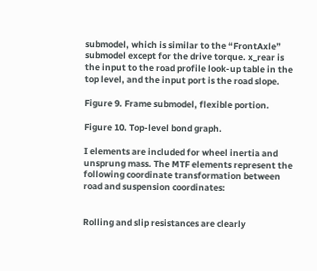submodel, which is similar to the “FrontAxle” submodel except for the drive torque. x_rear is the input to the road profile look-up table in the top level, and the input port is the road slope.

Figure 9. Frame submodel, flexible portion.

Figure 10. Top-level bond graph.

I elements are included for wheel inertia and unsprung mass. The MTF elements represent the following coordinate transformation between road and suspension coordinates:


Rolling and slip resistances are clearly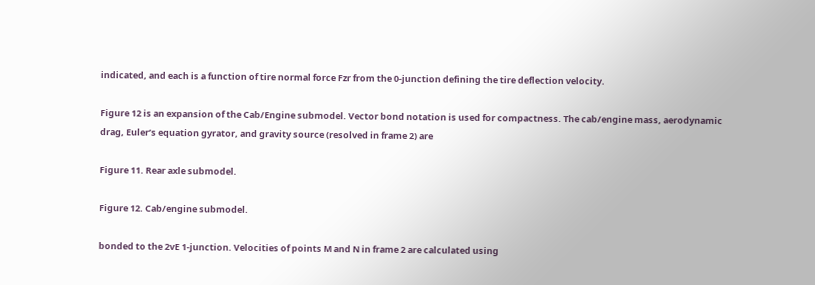indicated, and each is a function of tire normal force Fzr from the 0-junction defining the tire deflection velocity.

Figure 12 is an expansion of the Cab/Engine submodel. Vector bond notation is used for compactness. The cab/engine mass, aerodynamic drag, Euler’s equation gyrator, and gravity source (resolved in frame 2) are

Figure 11. Rear axle submodel.

Figure 12. Cab/engine submodel.

bonded to the 2vE 1-junction. Velocities of points M and N in frame 2 are calculated using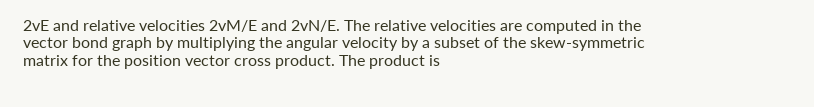2vE and relative velocities 2vM/E and 2vN/E. The relative velocities are computed in the vector bond graph by multiplying the angular velocity by a subset of the skew-symmetric matrix for the position vector cross product. The product is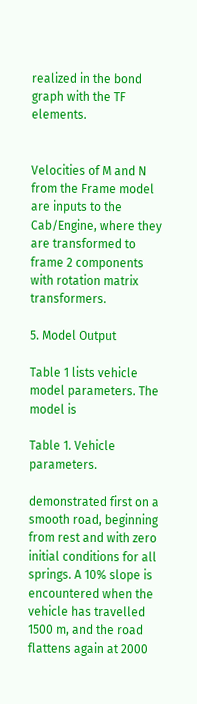realized in the bond graph with the TF elements.


Velocities of M and N from the Frame model are inputs to the Cab/Engine, where they are transformed to frame 2 components with rotation matrix transformers.

5. Model Output

Table 1 lists vehicle model parameters. The model is

Table 1. Vehicle parameters.

demonstrated first on a smooth road, beginning from rest and with zero initial conditions for all springs. A 10% slope is encountered when the vehicle has travelled 1500 m, and the road flattens again at 2000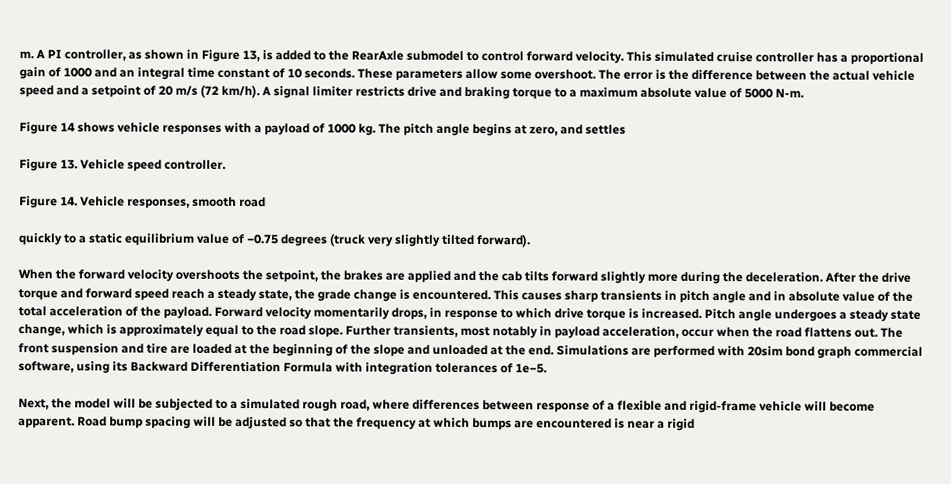m. A PI controller, as shown in Figure 13, is added to the RearAxle submodel to control forward velocity. This simulated cruise controller has a proportional gain of 1000 and an integral time constant of 10 seconds. These parameters allow some overshoot. The error is the difference between the actual vehicle speed and a setpoint of 20 m/s (72 km/h). A signal limiter restricts drive and braking torque to a maximum absolute value of 5000 N-m.

Figure 14 shows vehicle responses with a payload of 1000 kg. The pitch angle begins at zero, and settles

Figure 13. Vehicle speed controller.

Figure 14. Vehicle responses, smooth road

quickly to a static equilibrium value of −0.75 degrees (truck very slightly tilted forward).

When the forward velocity overshoots the setpoint, the brakes are applied and the cab tilts forward slightly more during the deceleration. After the drive torque and forward speed reach a steady state, the grade change is encountered. This causes sharp transients in pitch angle and in absolute value of the total acceleration of the payload. Forward velocity momentarily drops, in response to which drive torque is increased. Pitch angle undergoes a steady state change, which is approximately equal to the road slope. Further transients, most notably in payload acceleration, occur when the road flattens out. The front suspension and tire are loaded at the beginning of the slope and unloaded at the end. Simulations are performed with 20sim bond graph commercial software, using its Backward Differentiation Formula with integration tolerances of 1e−5.

Next, the model will be subjected to a simulated rough road, where differences between response of a flexible and rigid-frame vehicle will become apparent. Road bump spacing will be adjusted so that the frequency at which bumps are encountered is near a rigid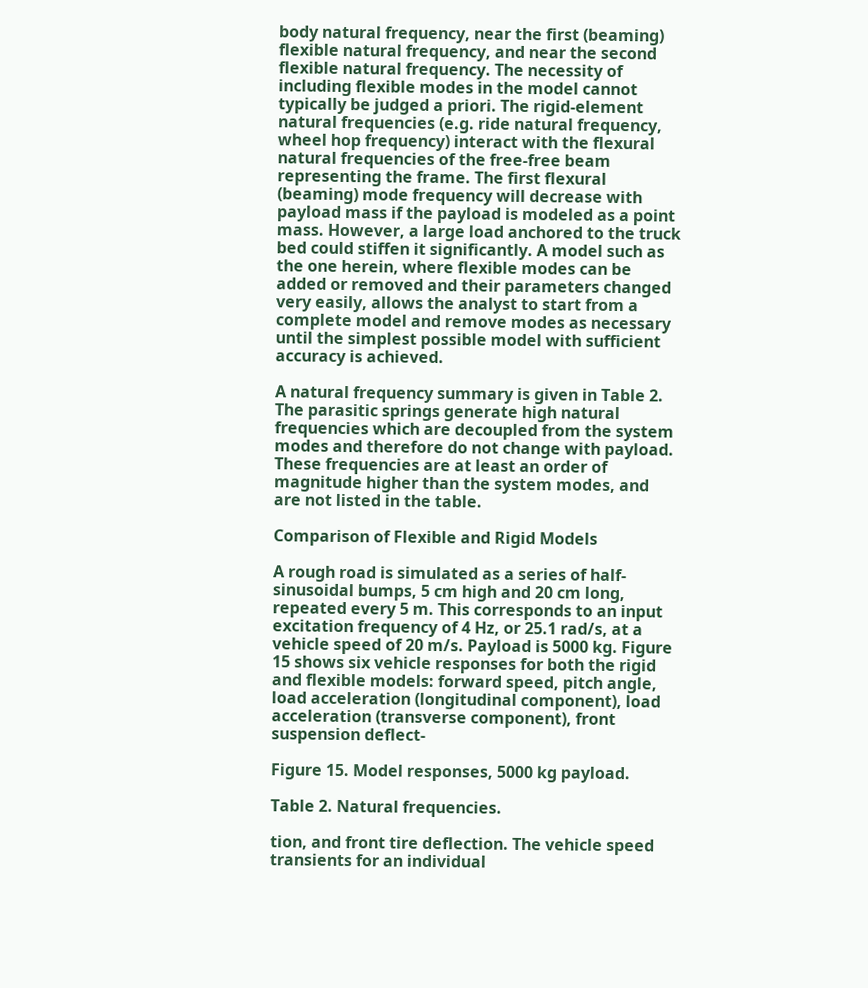body natural frequency, near the first (beaming) flexible natural frequency, and near the second flexible natural frequency. The necessity of including flexible modes in the model cannot typically be judged a priori. The rigid-element natural frequencies (e.g. ride natural frequency, wheel hop frequency) interact with the flexural natural frequencies of the free-free beam representing the frame. The first flexural (beaming) mode frequency will decrease with payload mass if the payload is modeled as a point mass. However, a large load anchored to the truck bed could stiffen it significantly. A model such as the one herein, where flexible modes can be added or removed and their parameters changed very easily, allows the analyst to start from a complete model and remove modes as necessary until the simplest possible model with sufficient accuracy is achieved.

A natural frequency summary is given in Table 2. The parasitic springs generate high natural frequencies which are decoupled from the system modes and therefore do not change with payload. These frequencies are at least an order of magnitude higher than the system modes, and are not listed in the table.

Comparison of Flexible and Rigid Models

A rough road is simulated as a series of half-sinusoidal bumps, 5 cm high and 20 cm long, repeated every 5 m. This corresponds to an input excitation frequency of 4 Hz, or 25.1 rad/s, at a vehicle speed of 20 m/s. Payload is 5000 kg. Figure 15 shows six vehicle responses for both the rigid and flexible models: forward speed, pitch angle, load acceleration (longitudinal component), load acceleration (transverse component), front suspension deflect-

Figure 15. Model responses, 5000 kg payload.

Table 2. Natural frequencies.

tion, and front tire deflection. The vehicle speed transients for an individual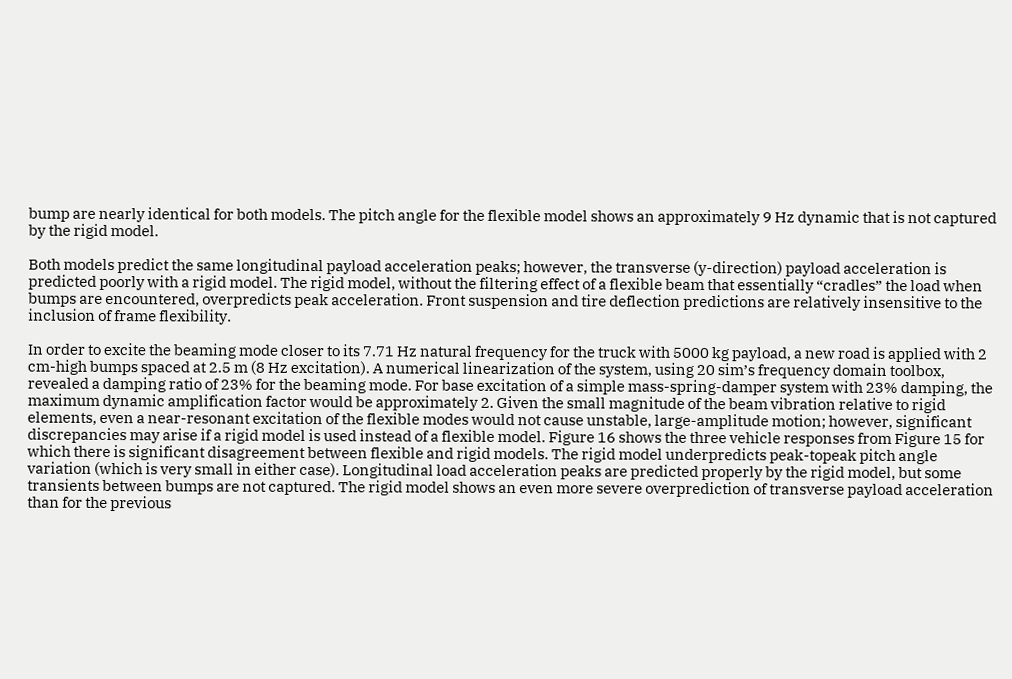bump are nearly identical for both models. The pitch angle for the flexible model shows an approximately 9 Hz dynamic that is not captured by the rigid model.

Both models predict the same longitudinal payload acceleration peaks; however, the transverse (y-direction) payload acceleration is predicted poorly with a rigid model. The rigid model, without the filtering effect of a flexible beam that essentially “cradles” the load when bumps are encountered, overpredicts peak acceleration. Front suspension and tire deflection predictions are relatively insensitive to the inclusion of frame flexibility.

In order to excite the beaming mode closer to its 7.71 Hz natural frequency for the truck with 5000 kg payload, a new road is applied with 2 cm-high bumps spaced at 2.5 m (8 Hz excitation). A numerical linearization of the system, using 20 sim’s frequency domain toolbox, revealed a damping ratio of 23% for the beaming mode. For base excitation of a simple mass-spring-damper system with 23% damping, the maximum dynamic amplification factor would be approximately 2. Given the small magnitude of the beam vibration relative to rigid elements, even a near-resonant excitation of the flexible modes would not cause unstable, large-amplitude motion; however, significant discrepancies may arise if a rigid model is used instead of a flexible model. Figure 16 shows the three vehicle responses from Figure 15 for which there is significant disagreement between flexible and rigid models. The rigid model underpredicts peak-topeak pitch angle variation (which is very small in either case). Longitudinal load acceleration peaks are predicted properly by the rigid model, but some transients between bumps are not captured. The rigid model shows an even more severe overprediction of transverse payload acceleration than for the previous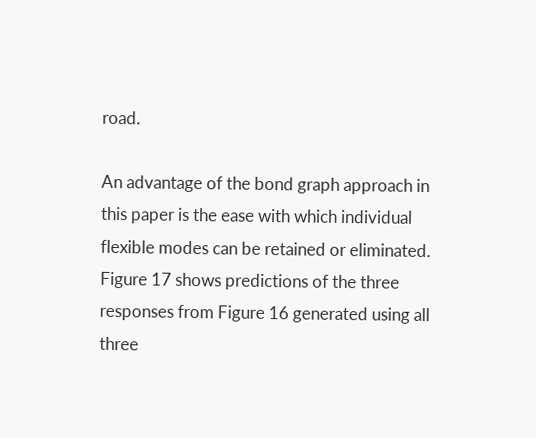road.

An advantage of the bond graph approach in this paper is the ease with which individual flexible modes can be retained or eliminated. Figure 17 shows predictions of the three responses from Figure 16 generated using all three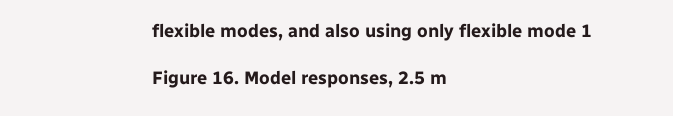flexible modes, and also using only flexible mode 1

Figure 16. Model responses, 2.5 m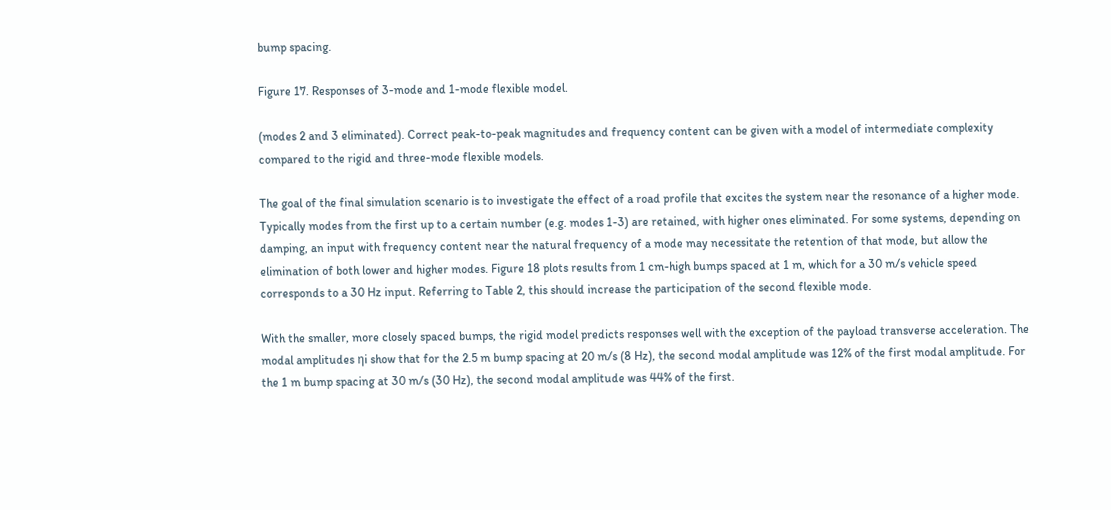bump spacing.

Figure 17. Responses of 3-mode and 1-mode flexible model.

(modes 2 and 3 eliminated). Correct peak-to-peak magnitudes and frequency content can be given with a model of intermediate complexity compared to the rigid and three-mode flexible models.

The goal of the final simulation scenario is to investigate the effect of a road profile that excites the system near the resonance of a higher mode. Typically modes from the first up to a certain number (e.g. modes 1-3) are retained, with higher ones eliminated. For some systems, depending on damping, an input with frequency content near the natural frequency of a mode may necessitate the retention of that mode, but allow the elimination of both lower and higher modes. Figure 18 plots results from 1 cm-high bumps spaced at 1 m, which for a 30 m/s vehicle speed corresponds to a 30 Hz input. Referring to Table 2, this should increase the participation of the second flexible mode.

With the smaller, more closely spaced bumps, the rigid model predicts responses well with the exception of the payload transverse acceleration. The modal amplitudes ηi show that for the 2.5 m bump spacing at 20 m/s (8 Hz), the second modal amplitude was 12% of the first modal amplitude. For the 1 m bump spacing at 30 m/s (30 Hz), the second modal amplitude was 44% of the first.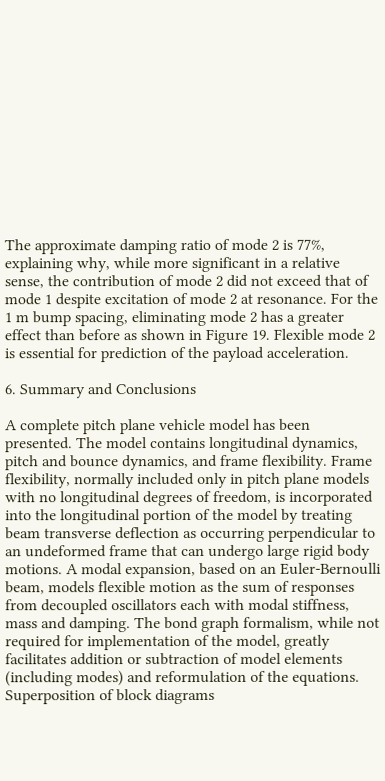The approximate damping ratio of mode 2 is 77%, explaining why, while more significant in a relative sense, the contribution of mode 2 did not exceed that of mode 1 despite excitation of mode 2 at resonance. For the 1 m bump spacing, eliminating mode 2 has a greater effect than before as shown in Figure 19. Flexible mode 2 is essential for prediction of the payload acceleration.

6. Summary and Conclusions

A complete pitch plane vehicle model has been presented. The model contains longitudinal dynamics, pitch and bounce dynamics, and frame flexibility. Frame flexibility, normally included only in pitch plane models with no longitudinal degrees of freedom, is incorporated into the longitudinal portion of the model by treating beam transverse deflection as occurring perpendicular to an undeformed frame that can undergo large rigid body motions. A modal expansion, based on an Euler-Bernoulli beam, models flexible motion as the sum of responses from decoupled oscillators each with modal stiffness, mass and damping. The bond graph formalism, while not required for implementation of the model, greatly facilitates addition or subtraction of model elements (including modes) and reformulation of the equations. Superposition of block diagrams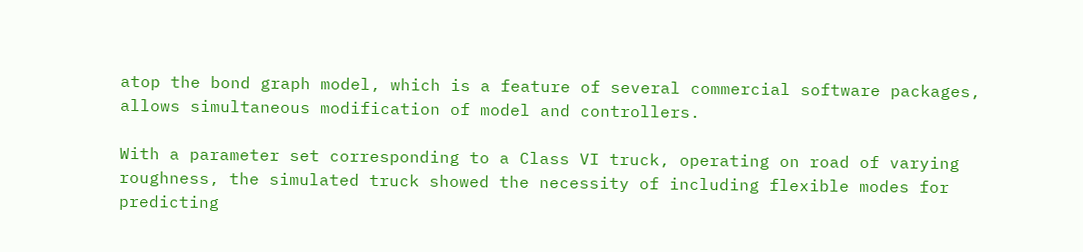atop the bond graph model, which is a feature of several commercial software packages, allows simultaneous modification of model and controllers.

With a parameter set corresponding to a Class VI truck, operating on road of varying roughness, the simulated truck showed the necessity of including flexible modes for predicting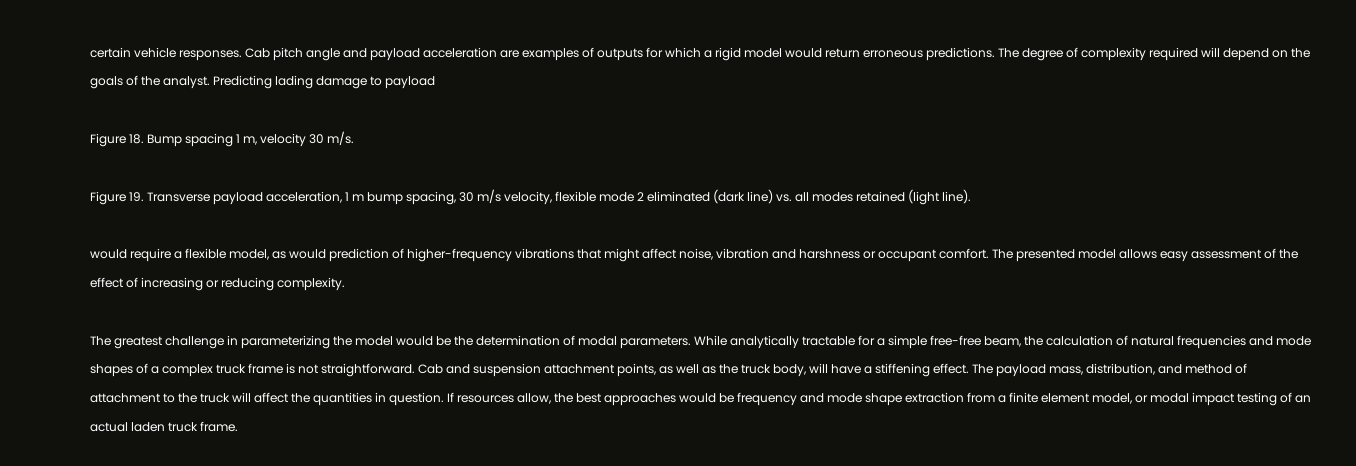certain vehicle responses. Cab pitch angle and payload acceleration are examples of outputs for which a rigid model would return erroneous predictions. The degree of complexity required will depend on the goals of the analyst. Predicting lading damage to payload

Figure 18. Bump spacing 1 m, velocity 30 m/s.

Figure 19. Transverse payload acceleration, 1 m bump spacing, 30 m/s velocity, flexible mode 2 eliminated (dark line) vs. all modes retained (light line).

would require a flexible model, as would prediction of higher-frequency vibrations that might affect noise, vibration and harshness or occupant comfort. The presented model allows easy assessment of the effect of increasing or reducing complexity.

The greatest challenge in parameterizing the model would be the determination of modal parameters. While analytically tractable for a simple free-free beam, the calculation of natural frequencies and mode shapes of a complex truck frame is not straightforward. Cab and suspension attachment points, as well as the truck body, will have a stiffening effect. The payload mass, distribution, and method of attachment to the truck will affect the quantities in question. If resources allow, the best approaches would be frequency and mode shape extraction from a finite element model, or modal impact testing of an actual laden truck frame.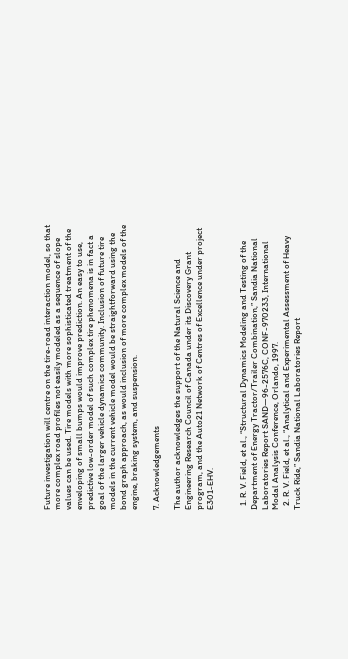Future investigation will centre on the tire-road interaction model, so that more complex road profiles not easily modeled as a sequence of slope values can be used. Tire models with more sophisticated treatment of the enveloping of small bumps would improve prediction. An easy to use, predictive low-order model of such complex tire phenomena is in fact a goal of the larger vehicle dynamics community. Inclusion of future tire models in the current vehicle model would be straightforward using the bond graph approach, as would inclusion of more complex models of the engine, braking system, and suspension.

7. Acknowledgements

The author acknowledges the support of the Natural Science and Engineering Research Council of Canada under its Discovery Grant program, and the Auto21 Network of Centres of Excellence under project E301-EHV.


  1. R. V. Field, et al., “Structural Dynamics Modeling and Testing of the Department of Energy Tractor/Trailer Combination,” Sandia National Laboratories Report SAND—96-2576C, CONF-970233, International Modal Analysis Conference, Orlando, 1997.
  2. R. V. Field, et al., “Analytical and Experimental Assessment of Heavy Truck Ride,” Sandia National Laboratories Report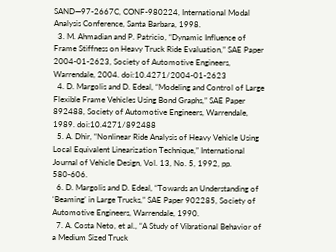SAND—97-2667C, CONF-980224, International Modal Analysis Conference, Santa Barbara, 1998.
  3. M. Ahmadian and P. Patricio, “Dynamic Influence of Frame Stiffness on Heavy Truck Ride Evaluation,” SAE Paper 2004-01-2623, Society of Automotive Engineers, Warrendale, 2004. doi:10.4271/2004-01-2623
  4. D. Margolis and D. Edeal, “Modeling and Control of Large Flexible Frame Vehicles Using Bond Graphs,” SAE Paper 892488, Society of Automotive Engineers, Warrendale, 1989. doi:10.4271/892488
  5. A. Dhir, “Nonlinear Ride Analysis of Heavy Vehicle Using Local Equivalent Linearization Technique,” International Journal of Vehicle Design, Vol. 13, No. 5, 1992, pp. 580-606.
  6. D. Margolis and D. Edeal, “Towards an Understanding of ‘Beaming’ in Large Trucks,” SAE Paper 902285, Society of Automotive Engineers, Warrendale, 1990.
  7. A. Costa Neto, et al., “A Study of Vibrational Behavior of a Medium Sized Truck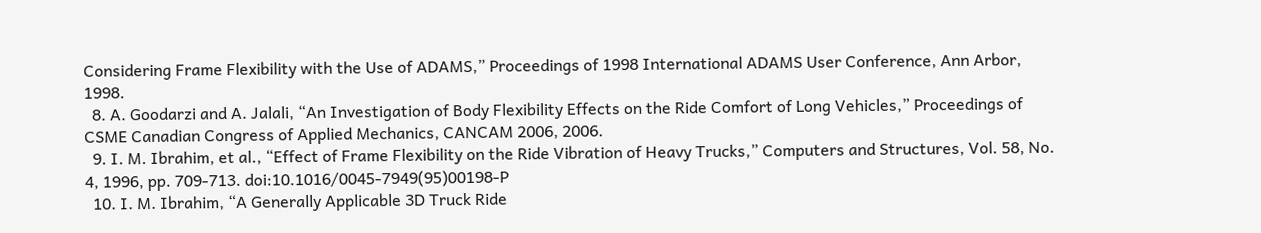Considering Frame Flexibility with the Use of ADAMS,” Proceedings of 1998 International ADAMS User Conference, Ann Arbor, 1998.
  8. A. Goodarzi and A. Jalali, “An Investigation of Body Flexibility Effects on the Ride Comfort of Long Vehicles,” Proceedings of CSME Canadian Congress of Applied Mechanics, CANCAM 2006, 2006.
  9. I. M. Ibrahim, et al., “Effect of Frame Flexibility on the Ride Vibration of Heavy Trucks,” Computers and Structures, Vol. 58, No. 4, 1996, pp. 709-713. doi:10.1016/0045-7949(95)00198-P
  10. I. M. Ibrahim, “A Generally Applicable 3D Truck Ride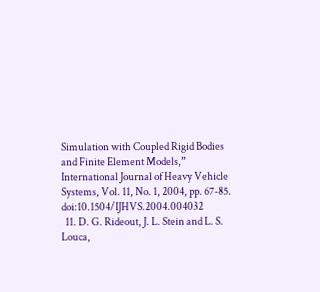Simulation with Coupled Rigid Bodies and Finite Element Models,” International Journal of Heavy Vehicle Systems, Vol. 11, No. 1, 2004, pp. 67-85. doi:10.1504/IJHVS.2004.004032
  11. D. G. Rideout, J. L. Stein and L. S. Louca,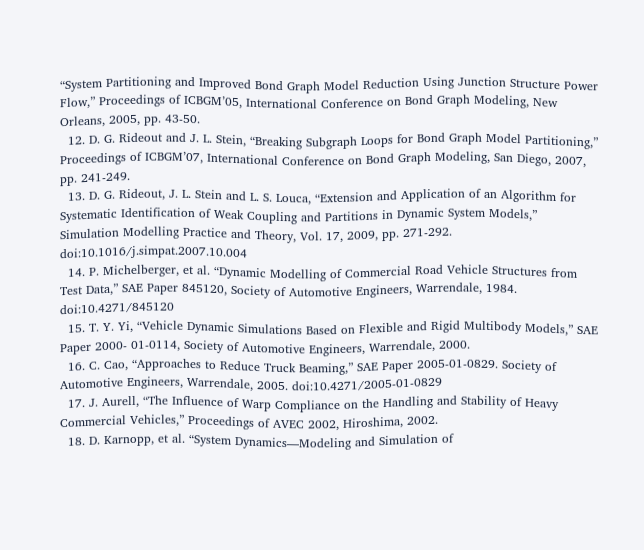“System Partitioning and Improved Bond Graph Model Reduction Using Junction Structure Power Flow,” Proceedings of ICBGM’05, International Conference on Bond Graph Modeling, New Orleans, 2005, pp. 43-50.
  12. D. G. Rideout and J. L. Stein, “Breaking Subgraph Loops for Bond Graph Model Partitioning,” Proceedings of ICBGM’07, International Conference on Bond Graph Modeling, San Diego, 2007, pp. 241-249.
  13. D. G. Rideout, J. L. Stein and L. S. Louca, “Extension and Application of an Algorithm for Systematic Identification of Weak Coupling and Partitions in Dynamic System Models,” Simulation Modelling Practice and Theory, Vol. 17, 2009, pp. 271-292. doi:10.1016/j.simpat.2007.10.004
  14. P. Michelberger, et al. “Dynamic Modelling of Commercial Road Vehicle Structures from Test Data,” SAE Paper 845120, Society of Automotive Engineers, Warrendale, 1984. doi:10.4271/845120
  15. T. Y. Yi, “Vehicle Dynamic Simulations Based on Flexible and Rigid Multibody Models,” SAE Paper 2000- 01-0114, Society of Automotive Engineers, Warrendale, 2000.
  16. C. Cao, “Approaches to Reduce Truck Beaming,” SAE Paper 2005-01-0829. Society of Automotive Engineers, Warrendale, 2005. doi:10.4271/2005-01-0829
  17. J. Aurell, “The Influence of Warp Compliance on the Handling and Stability of Heavy Commercial Vehicles,” Proceedings of AVEC 2002, Hiroshima, 2002.
  18. D. Karnopp, et al. “System Dynamics—Modeling and Simulation of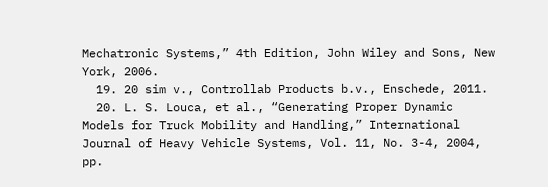Mechatronic Systems,” 4th Edition, John Wiley and Sons, New York, 2006.
  19. 20 sim v., Controllab Products b.v., Enschede, 2011.
  20. L. S. Louca, et al., “Generating Proper Dynamic Models for Truck Mobility and Handling,” International Journal of Heavy Vehicle Systems, Vol. 11, No. 3-4, 2004, pp.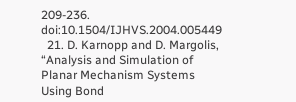209-236. doi:10.1504/IJHVS.2004.005449
  21. D. Karnopp and D. Margolis, “Analysis and Simulation of Planar Mechanism Systems Using Bond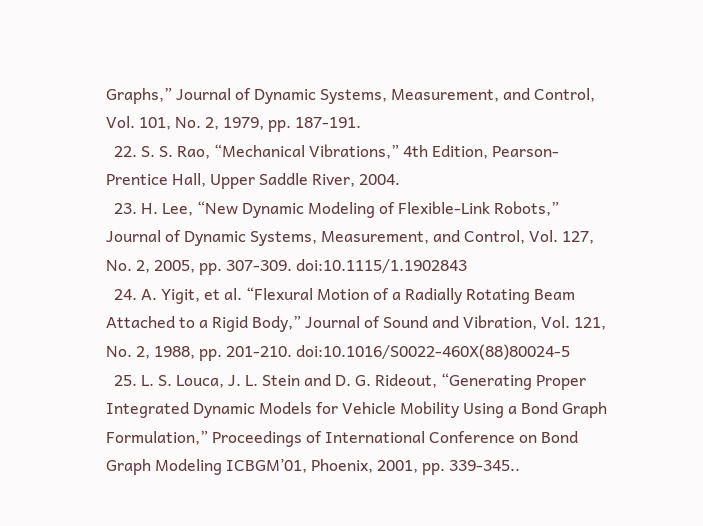Graphs,” Journal of Dynamic Systems, Measurement, and Control, Vol. 101, No. 2, 1979, pp. 187-191.
  22. S. S. Rao, “Mechanical Vibrations,” 4th Edition, Pearson-Prentice Hall, Upper Saddle River, 2004.
  23. H. Lee, “New Dynamic Modeling of Flexible-Link Robots,” Journal of Dynamic Systems, Measurement, and Control, Vol. 127, No. 2, 2005, pp. 307-309. doi:10.1115/1.1902843
  24. A. Yigit, et al. “Flexural Motion of a Radially Rotating Beam Attached to a Rigid Body,” Journal of Sound and Vibration, Vol. 121, No. 2, 1988, pp. 201-210. doi:10.1016/S0022-460X(88)80024-5
  25. L. S. Louca, J. L. Stein and D. G. Rideout, “Generating Proper Integrated Dynamic Models for Vehicle Mobility Using a Bond Graph Formulation,” Proceedings of International Conference on Bond Graph Modeling ICBGM’01, Phoenix, 2001, pp. 339-345..